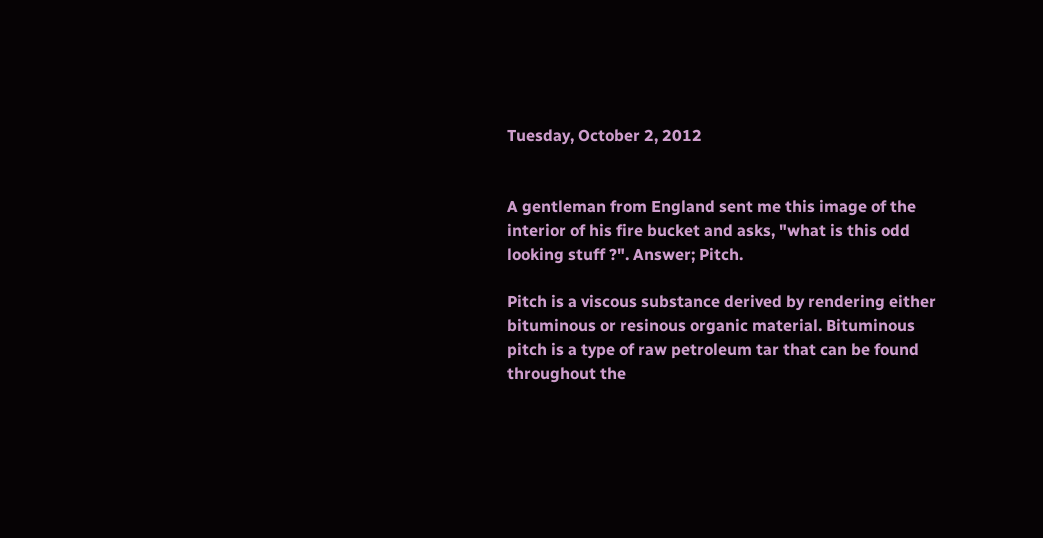Tuesday, October 2, 2012


A gentleman from England sent me this image of the interior of his fire bucket and asks, "what is this odd looking stuff ?". Answer; Pitch.

Pitch is a viscous substance derived by rendering either bituminous or resinous organic material. Bituminous pitch is a type of raw petroleum tar that can be found throughout the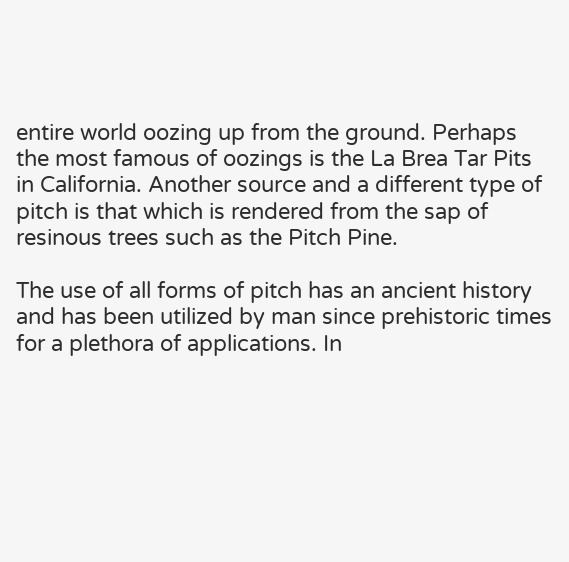entire world oozing up from the ground. Perhaps the most famous of oozings is the La Brea Tar Pits in California. Another source and a different type of pitch is that which is rendered from the sap of resinous trees such as the Pitch Pine.

The use of all forms of pitch has an ancient history and has been utilized by man since prehistoric times for a plethora of applications. In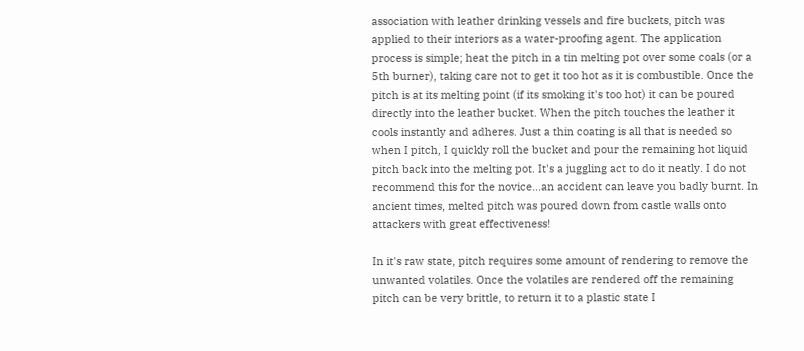association with leather drinking vessels and fire buckets, pitch was applied to their interiors as a water-proofing agent. The application process is simple; heat the pitch in a tin melting pot over some coals (or a 5th burner), taking care not to get it too hot as it is combustible. Once the pitch is at its melting point (if its smoking it's too hot) it can be poured directly into the leather bucket. When the pitch touches the leather it cools instantly and adheres. Just a thin coating is all that is needed so when I pitch, I quickly roll the bucket and pour the remaining hot liquid pitch back into the melting pot. It's a juggling act to do it neatly. I do not recommend this for the novice...an accident can leave you badly burnt. In ancient times, melted pitch was poured down from castle walls onto attackers with great effectiveness!

In it's raw state, pitch requires some amount of rendering to remove the unwanted volatiles. Once the volatiles are rendered off the remaining pitch can be very brittle, to return it to a plastic state I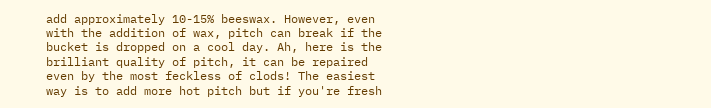add approximately 10-15% beeswax. However, even with the addition of wax, pitch can break if the bucket is dropped on a cool day. Ah, here is the brilliant quality of pitch, it can be repaired even by the most feckless of clods! The easiest way is to add more hot pitch but if you're fresh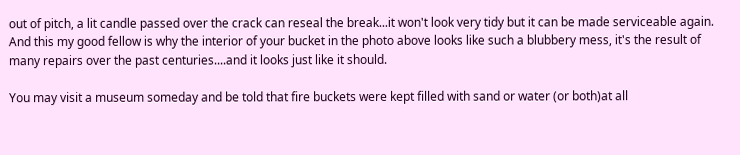out of pitch, a lit candle passed over the crack can reseal the break...it won't look very tidy but it can be made serviceable again. And this my good fellow is why the interior of your bucket in the photo above looks like such a blubbery mess, it's the result of  many repairs over the past centuries....and it looks just like it should.

You may visit a museum someday and be told that fire buckets were kept filled with sand or water (or both)at all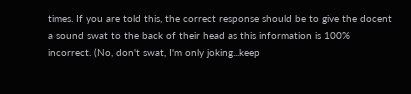times. If you are told this, the correct response should be to give the docent a sound swat to the back of their head as this information is 100% incorrect. (No, don't swat, I'm only joking...keep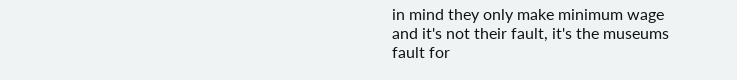in mind they only make minimum wage and it's not their fault, it's the museums fault for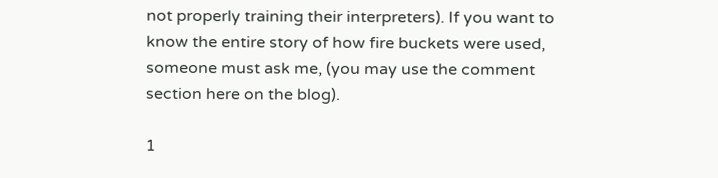not properly training their interpreters). If you want to know the entire story of how fire buckets were used, someone must ask me, (you may use the comment section here on the blog).

1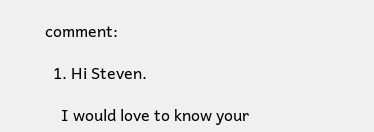comment:

  1. Hi Steven.

    I would love to know your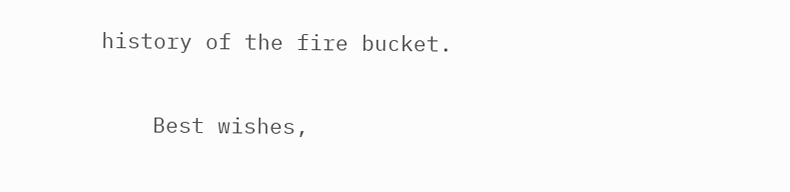history of the fire bucket.

    Best wishes,